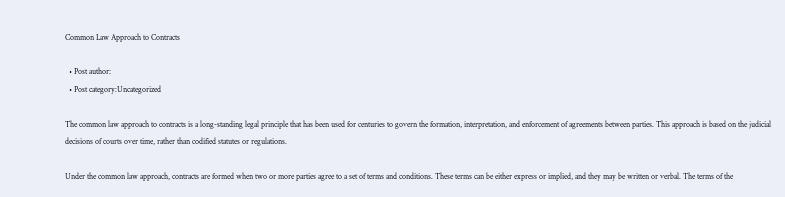Common Law Approach to Contracts

  • Post author:
  • Post category:Uncategorized

The common law approach to contracts is a long-standing legal principle that has been used for centuries to govern the formation, interpretation, and enforcement of agreements between parties. This approach is based on the judicial decisions of courts over time, rather than codified statutes or regulations.

Under the common law approach, contracts are formed when two or more parties agree to a set of terms and conditions. These terms can be either express or implied, and they may be written or verbal. The terms of the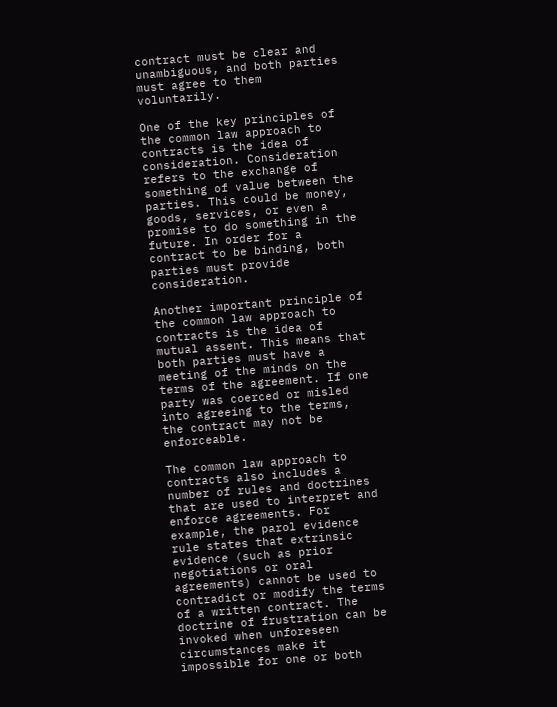contract must be clear and unambiguous, and both parties must agree to them voluntarily.

One of the key principles of the common law approach to contracts is the idea of consideration. Consideration refers to the exchange of something of value between the parties. This could be money, goods, services, or even a promise to do something in the future. In order for a contract to be binding, both parties must provide consideration.

Another important principle of the common law approach to contracts is the idea of mutual assent. This means that both parties must have a meeting of the minds on the terms of the agreement. If one party was coerced or misled into agreeing to the terms, the contract may not be enforceable.

The common law approach to contracts also includes a number of rules and doctrines that are used to interpret and enforce agreements. For example, the parol evidence rule states that extrinsic evidence (such as prior negotiations or oral agreements) cannot be used to contradict or modify the terms of a written contract. The doctrine of frustration can be invoked when unforeseen circumstances make it impossible for one or both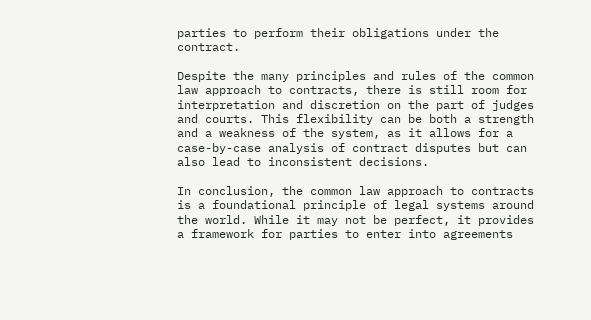parties to perform their obligations under the contract.

Despite the many principles and rules of the common law approach to contracts, there is still room for interpretation and discretion on the part of judges and courts. This flexibility can be both a strength and a weakness of the system, as it allows for a case-by-case analysis of contract disputes but can also lead to inconsistent decisions.

In conclusion, the common law approach to contracts is a foundational principle of legal systems around the world. While it may not be perfect, it provides a framework for parties to enter into agreements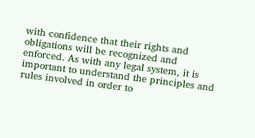with confidence that their rights and obligations will be recognized and enforced. As with any legal system, it is important to understand the principles and rules involved in order to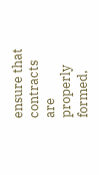ensure that contracts are properly formed,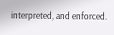interpreted, and enforced.